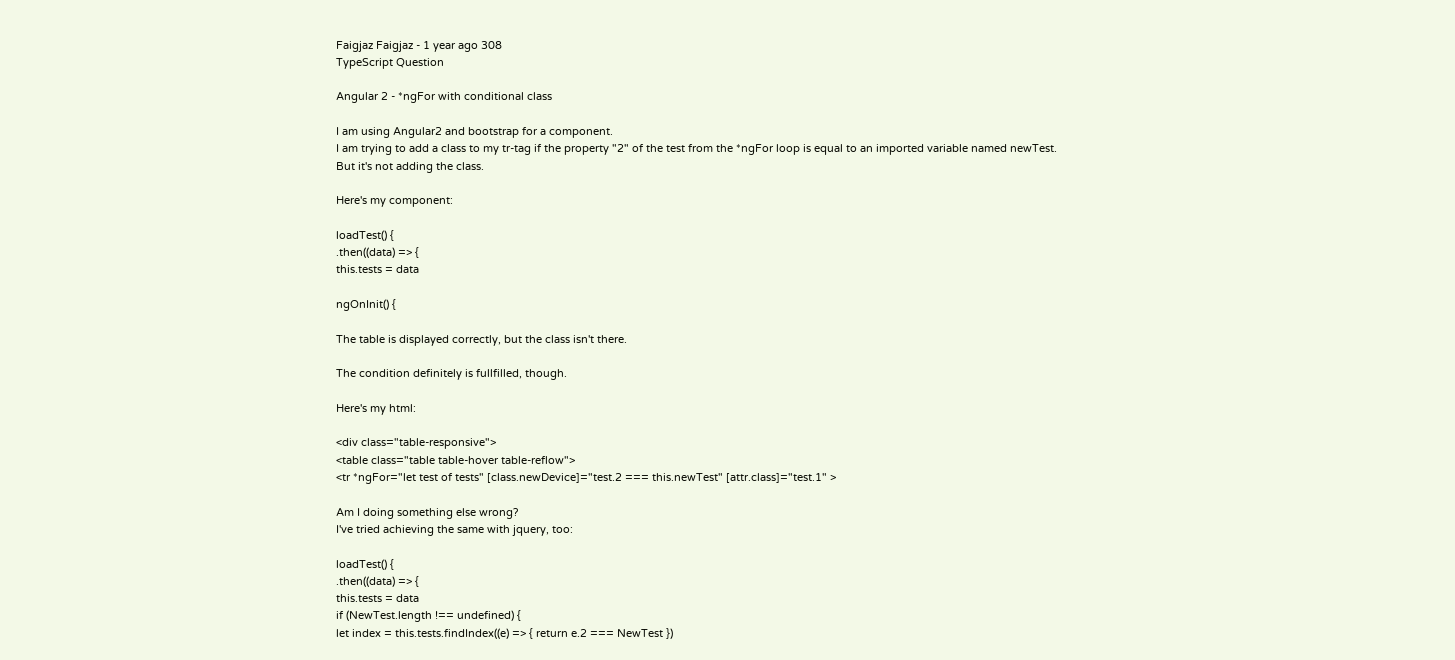Faigjaz Faigjaz - 1 year ago 308
TypeScript Question

Angular 2 - *ngFor with conditional class

I am using Angular2 and bootstrap for a component.
I am trying to add a class to my tr-tag if the property "2" of the test from the *ngFor loop is equal to an imported variable named newTest.
But it's not adding the class.

Here's my component:

loadTest() {
.then((data) => {
this.tests = data

ngOnInit() {

The table is displayed correctly, but the class isn't there.

The condition definitely is fullfilled, though.

Here's my html:

<div class="table-responsive">
<table class="table table-hover table-reflow">
<tr *ngFor="let test of tests" [class.newDevice]="test.2 === this.newTest" [attr.class]="test.1" >

Am I doing something else wrong?
I've tried achieving the same with jquery, too:

loadTest() {
.then((data) => {
this.tests = data
if (NewTest.length !== undefined) {
let index = this.tests.findIndex((e) => { return e.2 === NewTest })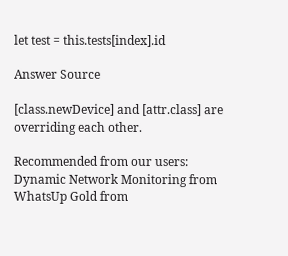let test = this.tests[index].id

Answer Source

[class.newDevice] and [attr.class] are overriding each other.

Recommended from our users: Dynamic Network Monitoring from WhatsUp Gold from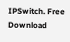IPSwitch. Free Download